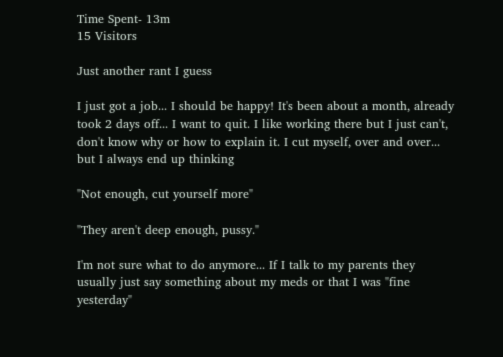Time Spent- 13m
15 Visitors

Just another rant I guess

I just got a job... I should be happy! It's been about a month, already took 2 days off... I want to quit. I like working there but I just can't, don't know why or how to explain it. I cut myself, over and over... but I always end up thinking

"Not enough, cut yourself more"

"They aren't deep enough, pussy."

I'm not sure what to do anymore... If I talk to my parents they usually just say something about my meds or that I was "fine yesterday"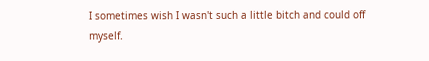I sometimes wish I wasn't such a little bitch and could off myself.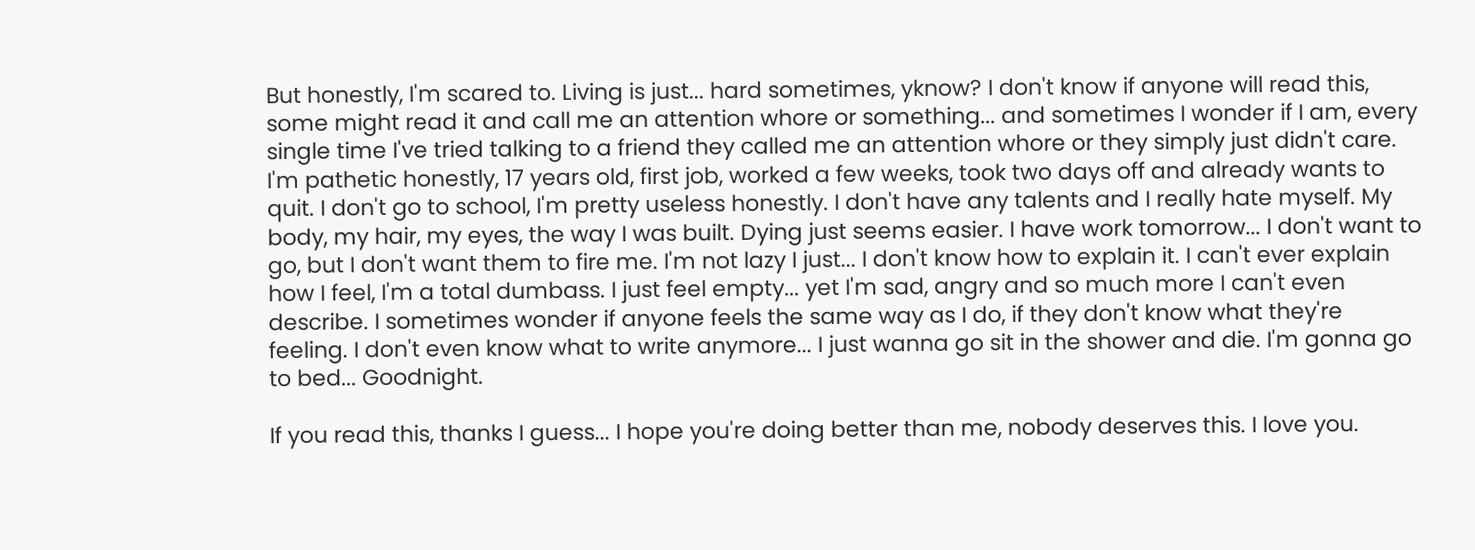But honestly, I'm scared to. Living is just... hard sometimes, yknow? I don't know if anyone will read this, some might read it and call me an attention whore or something... and sometimes I wonder if I am, every single time I've tried talking to a friend they called me an attention whore or they simply just didn't care. I'm pathetic honestly, 17 years old, first job, worked a few weeks, took two days off and already wants to quit. I don't go to school, I'm pretty useless honestly. I don't have any talents and I really hate myself. My body, my hair, my eyes, the way I was built. Dying just seems easier. I have work tomorrow... I don't want to go, but I don't want them to fire me. I'm not lazy I just... I don't know how to explain it. I can't ever explain how I feel, I'm a total dumbass. I just feel empty... yet I'm sad, angry and so much more I can't even describe. I sometimes wonder if anyone feels the same way as I do, if they don't know what they're feeling. I don't even know what to write anymore... I just wanna go sit in the shower and die. I'm gonna go to bed... Goodnight.

If you read this, thanks I guess... I hope you're doing better than me, nobody deserves this. I love you.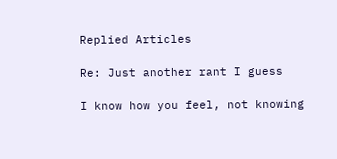Replied Articles

Re: Just another rant I guess

I know how you feel, not knowing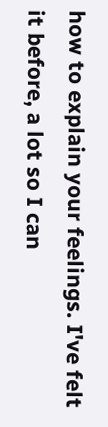how to explain your feelings. I've felt it before, a lot so I can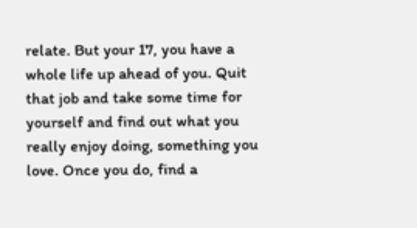relate. But your 17, you have a whole life up ahead of you. Quit that job and take some time for yourself and find out what you really enjoy doing, something you love. Once you do, find a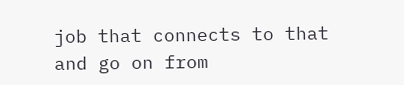job that connects to that and go on from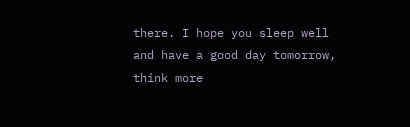there. I hope you sleep well and have a good day tomorrow, think more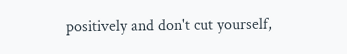positively and don't cut yourself,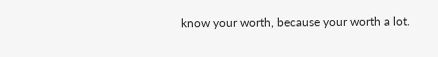know your worth, because your worth a lot.